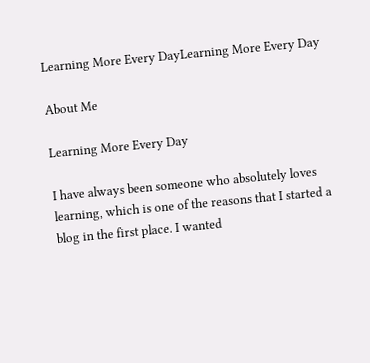Learning More Every DayLearning More Every Day

About Me

Learning More Every Day

I have always been someone who absolutely loves learning, which is one of the reasons that I started a blog in the first place. I wanted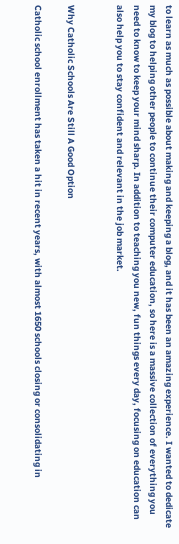to learn as much as possible about making and keeping a blog, and it has been an amazing experience. I wanted to dedicate my blog to helping other people to continue their computer education, so here is a massive collection of everything you need to know to keep your mind sharp. In addition to teaching you new, fun things every day, focusing on education can also help you to stay confident and relevant in the job market.


Why Catholic Schools Are Still A Good Option

Catholic school enrollment has taken a hit in recent years, with almost 1650 schools closing or consolidating in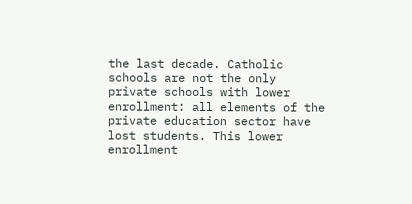the last decade. Catholic schools are not the only private schools with lower enrollment: all elements of the private education sector have lost students. This lower enrollment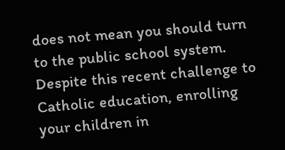does not mean you should turn to the public school system. Despite this recent challenge to Catholic education, enrolling your children in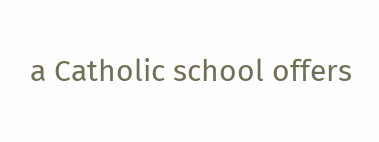a Catholic school offers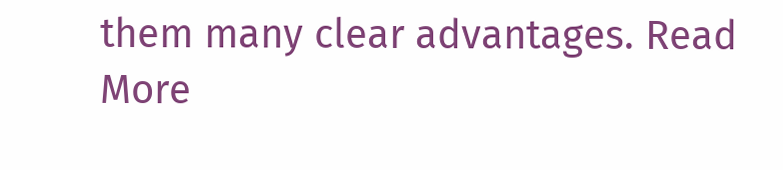them many clear advantages. Read More